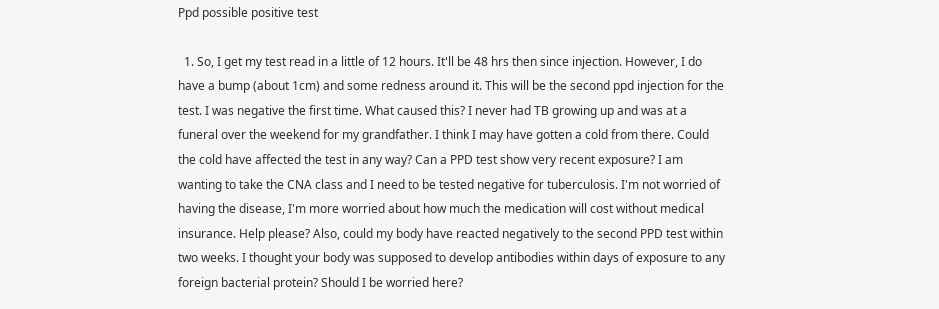Ppd possible positive test

  1. So, I get my test read in a little of 12 hours. It'll be 48 hrs then since injection. However, I do have a bump (about 1cm) and some redness around it. This will be the second ppd injection for the test. I was negative the first time. What caused this? I never had TB growing up and was at a funeral over the weekend for my grandfather. I think I may have gotten a cold from there. Could the cold have affected the test in any way? Can a PPD test show very recent exposure? I am wanting to take the CNA class and I need to be tested negative for tuberculosis. I'm not worried of having the disease, I'm more worried about how much the medication will cost without medical insurance. Help please? Also, could my body have reacted negatively to the second PPD test within two weeks. I thought your body was supposed to develop antibodies within days of exposure to any foreign bacterial protein? Should I be worried here?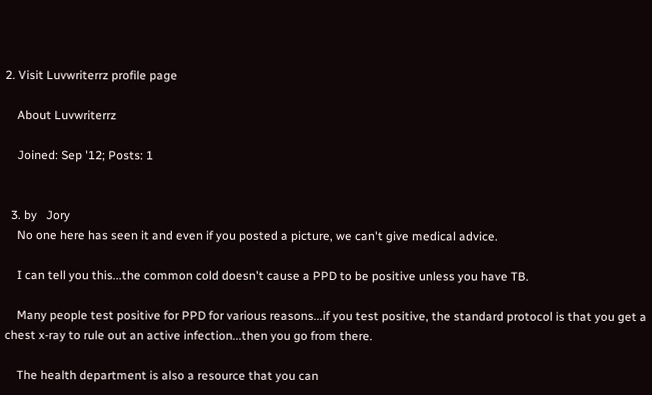2. Visit Luvwriterrz profile page

    About Luvwriterrz

    Joined: Sep '12; Posts: 1


  3. by   Jory
    No one here has seen it and even if you posted a picture, we can't give medical advice.

    I can tell you this...the common cold doesn't cause a PPD to be positive unless you have TB.

    Many people test positive for PPD for various reasons...if you test positive, the standard protocol is that you get a chest x-ray to rule out an active infection...then you go from there.

    The health department is also a resource that you can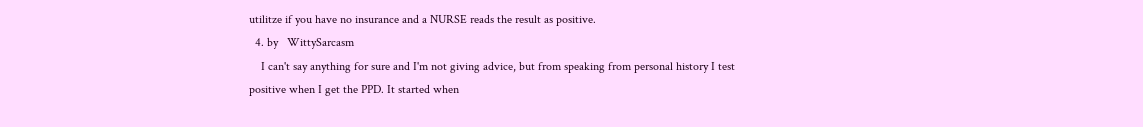utilitze if you have no insurance and a NURSE reads the result as positive.
  4. by   WittySarcasm
    I can't say anything for sure and I'm not giving advice, but from speaking from personal history I test positive when I get the PPD. It started when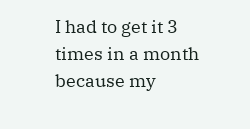I had to get it 3 times in a month because my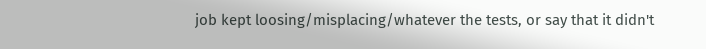job kept loosing/misplacing/whatever the tests, or say that it didn't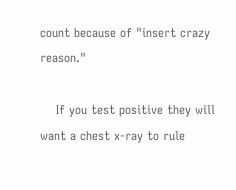count because of "insert crazy reason."

    If you test positive they will want a chest x-ray to rule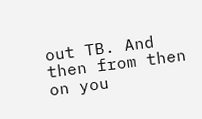out TB. And then from then on you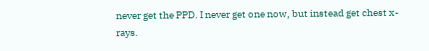never get the PPD. I never get one now, but instead get chest x-rays.